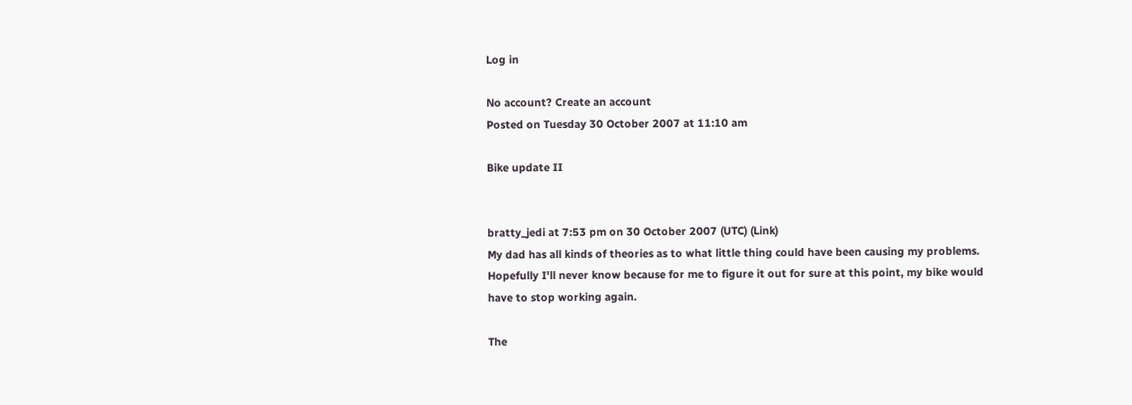Log in

No account? Create an account
Posted on Tuesday 30 October 2007 at 11:10 am

Bike update II


bratty_jedi at 7:53 pm on 30 October 2007 (UTC) (Link)
My dad has all kinds of theories as to what little thing could have been causing my problems. Hopefully I'll never know because for me to figure it out for sure at this point, my bike would have to stop working again.

The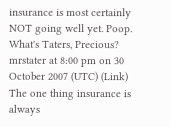insurance is most certainly NOT going well yet. Poop.
What's Taters, Precious?
mrstater at 8:00 pm on 30 October 2007 (UTC) (Link)
The one thing insurance is always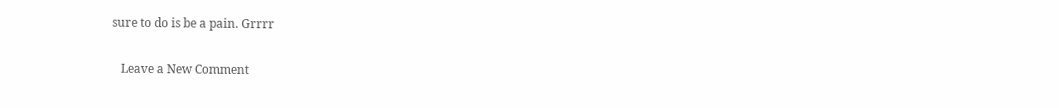sure to do is be a pain. Grrrr

   Leave a New Comment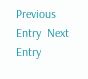Previous Entry  Next Entry